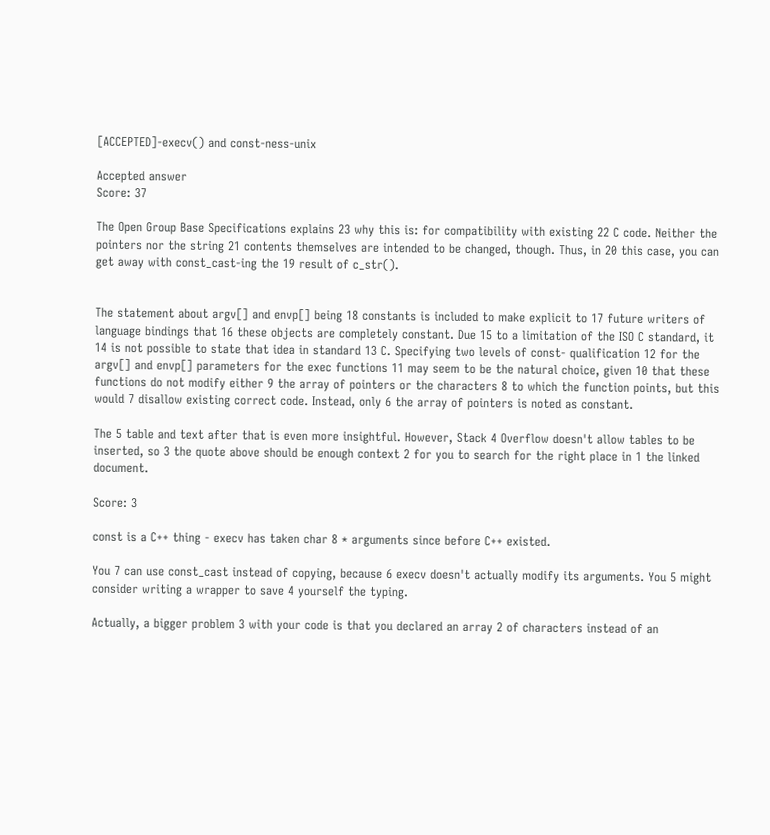[ACCEPTED]-execv() and const-ness-unix

Accepted answer
Score: 37

The Open Group Base Specifications explains 23 why this is: for compatibility with existing 22 C code. Neither the pointers nor the string 21 contents themselves are intended to be changed, though. Thus, in 20 this case, you can get away with const_cast-ing the 19 result of c_str().


The statement about argv[] and envp[] being 18 constants is included to make explicit to 17 future writers of language bindings that 16 these objects are completely constant. Due 15 to a limitation of the ISO C standard, it 14 is not possible to state that idea in standard 13 C. Specifying two levels of const- qualification 12 for the argv[] and envp[] parameters for the exec functions 11 may seem to be the natural choice, given 10 that these functions do not modify either 9 the array of pointers or the characters 8 to which the function points, but this would 7 disallow existing correct code. Instead, only 6 the array of pointers is noted as constant.

The 5 table and text after that is even more insightful. However, Stack 4 Overflow doesn't allow tables to be inserted, so 3 the quote above should be enough context 2 for you to search for the right place in 1 the linked document.

Score: 3

const is a C++ thing - execv has taken char 8 * arguments since before C++ existed.

You 7 can use const_cast instead of copying, because 6 execv doesn't actually modify its arguments. You 5 might consider writing a wrapper to save 4 yourself the typing.

Actually, a bigger problem 3 with your code is that you declared an array 2 of characters instead of an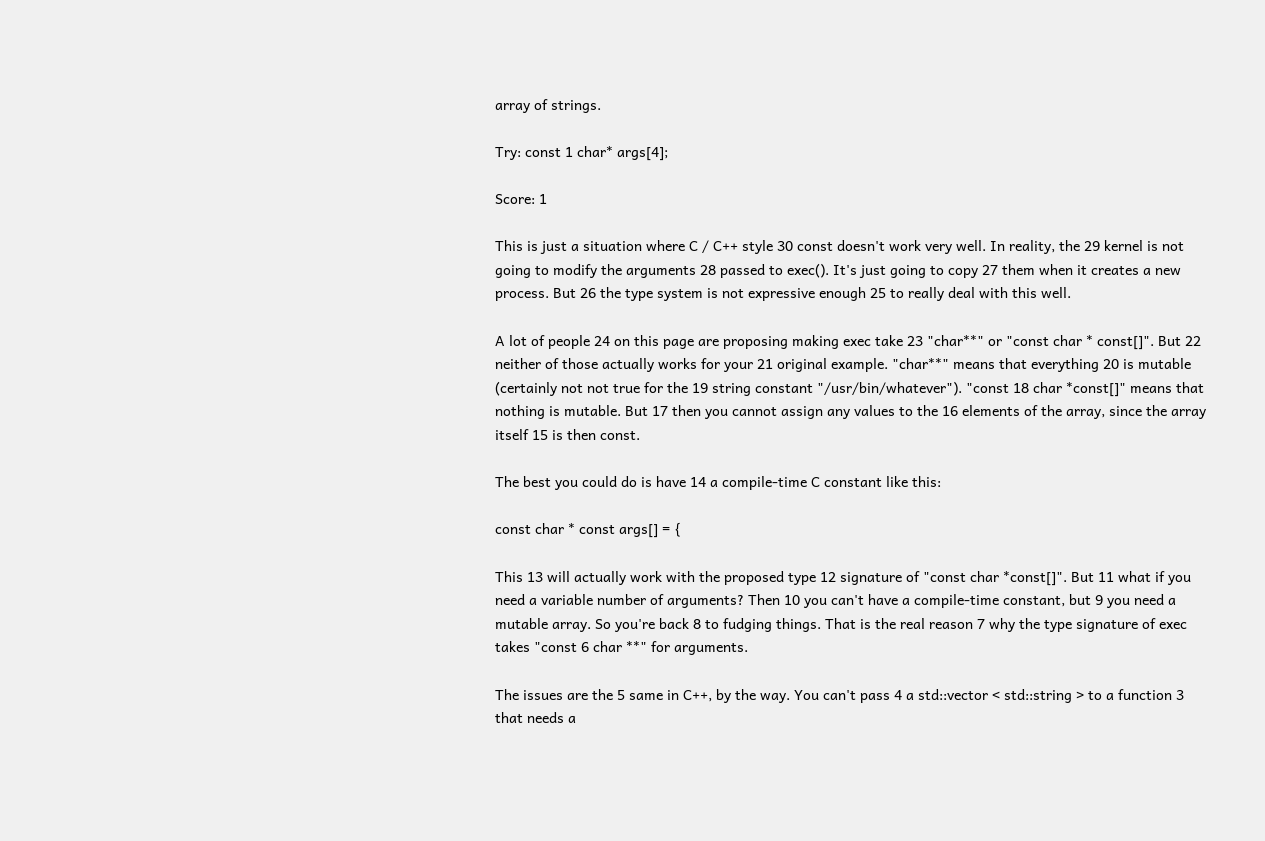array of strings.

Try: const 1 char* args[4];

Score: 1

This is just a situation where C / C++ style 30 const doesn't work very well. In reality, the 29 kernel is not going to modify the arguments 28 passed to exec(). It's just going to copy 27 them when it creates a new process. But 26 the type system is not expressive enough 25 to really deal with this well.

A lot of people 24 on this page are proposing making exec take 23 "char**" or "const char * const[]". But 22 neither of those actually works for your 21 original example. "char**" means that everything 20 is mutable (certainly not not true for the 19 string constant "/usr/bin/whatever"). "const 18 char *const[]" means that nothing is mutable. But 17 then you cannot assign any values to the 16 elements of the array, since the array itself 15 is then const.

The best you could do is have 14 a compile-time C constant like this:

const char * const args[] = {

This 13 will actually work with the proposed type 12 signature of "const char *const[]". But 11 what if you need a variable number of arguments? Then 10 you can't have a compile-time constant, but 9 you need a mutable array. So you're back 8 to fudging things. That is the real reason 7 why the type signature of exec takes "const 6 char **" for arguments.

The issues are the 5 same in C++, by the way. You can't pass 4 a std::vector < std::string > to a function 3 that needs a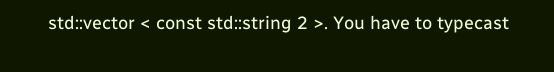std::vector < const std::string 2 >. You have to typecast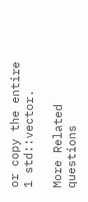or copy the entire 1 std::vector.

More Related questions